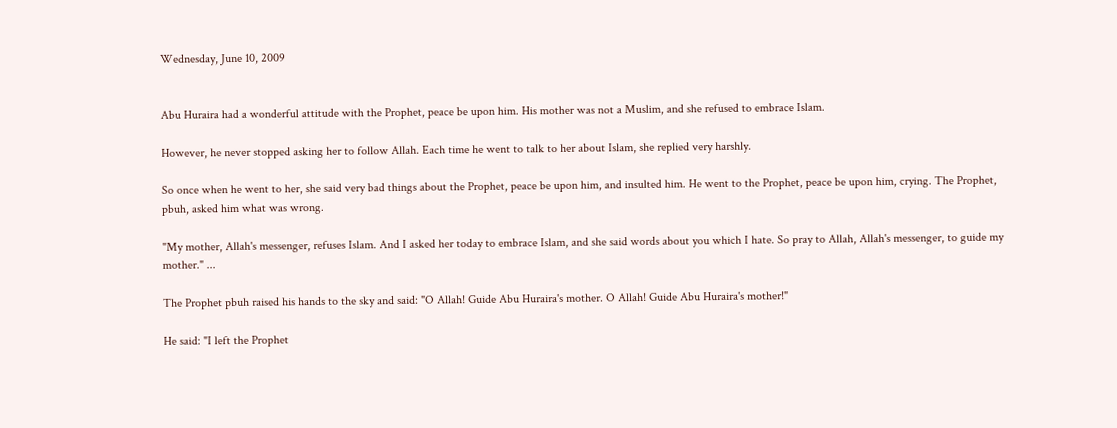Wednesday, June 10, 2009


Abu Huraira had a wonderful attitude with the Prophet, peace be upon him. His mother was not a Muslim, and she refused to embrace Islam.

However, he never stopped asking her to follow Allah. Each time he went to talk to her about Islam, she replied very harshly.

So once when he went to her, she said very bad things about the Prophet, peace be upon him, and insulted him. He went to the Prophet, peace be upon him, crying. The Prophet, pbuh, asked him what was wrong.

"My mother, Allah's messenger, refuses Islam. And I asked her today to embrace Islam, and she said words about you which I hate. So pray to Allah, Allah's messenger, to guide my mother." ...

The Prophet pbuh raised his hands to the sky and said: "O Allah! Guide Abu Huraira's mother. O Allah! Guide Abu Huraira's mother!"

He said: "I left the Prophet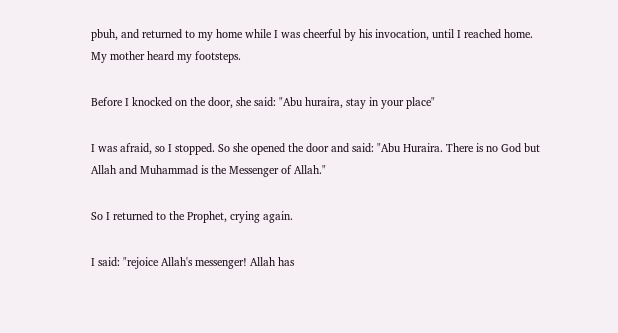pbuh, and returned to my home while I was cheerful by his invocation, until I reached home. My mother heard my footsteps.

Before I knocked on the door, she said: "Abu huraira, stay in your place"

I was afraid, so I stopped. So she opened the door and said: "Abu Huraira. There is no God but Allah and Muhammad is the Messenger of Allah."

So I returned to the Prophet, crying again.

I said: "rejoice Allah's messenger! Allah has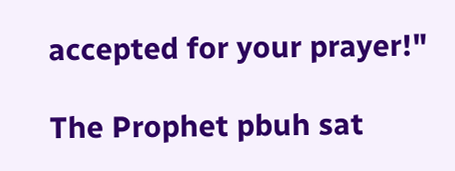accepted for your prayer!"

The Prophet pbuh sat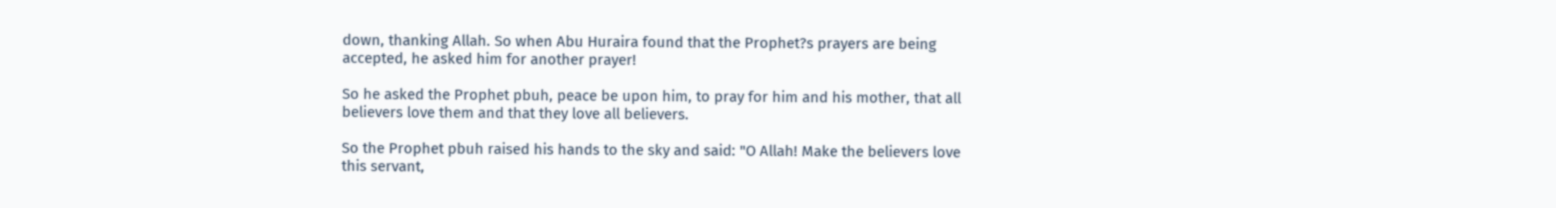down, thanking Allah. So when Abu Huraira found that the Prophet?s prayers are being accepted, he asked him for another prayer!

So he asked the Prophet pbuh, peace be upon him, to pray for him and his mother, that all believers love them and that they love all believers.

So the Prophet pbuh raised his hands to the sky and said: "O Allah! Make the believers love this servant,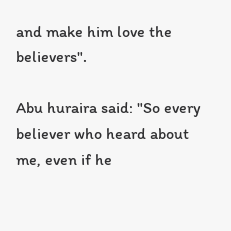and make him love the believers".

Abu huraira said: "So every believer who heard about me, even if he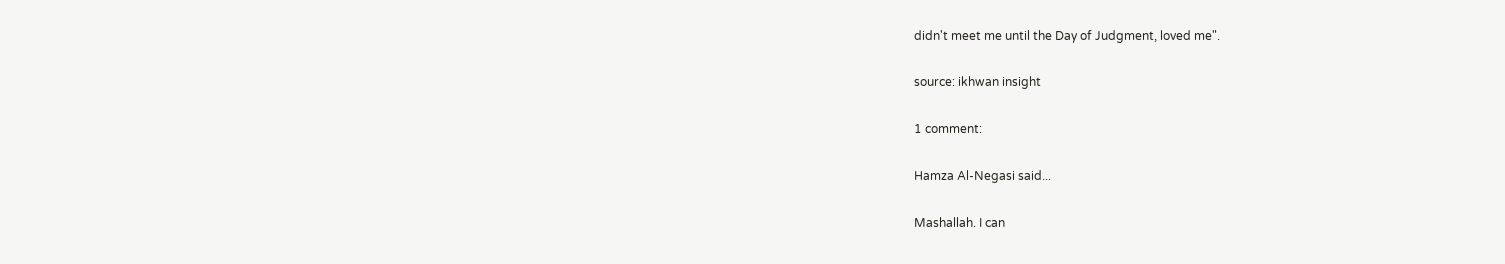didn't meet me until the Day of Judgment, loved me".

source: ikhwan insight

1 comment:

Hamza Al-Negasi said...

Mashallah. I can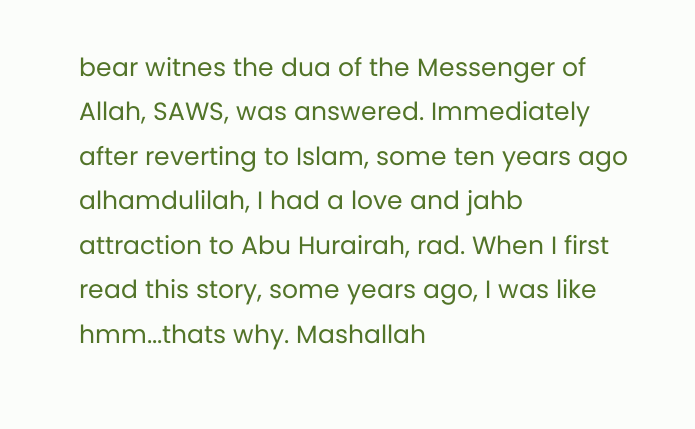bear witnes the dua of the Messenger of Allah, SAWS, was answered. Immediately after reverting to Islam, some ten years ago alhamdulilah, I had a love and jahb attraction to Abu Hurairah, rad. When I first read this story, some years ago, I was like hmm...thats why. Mashallah